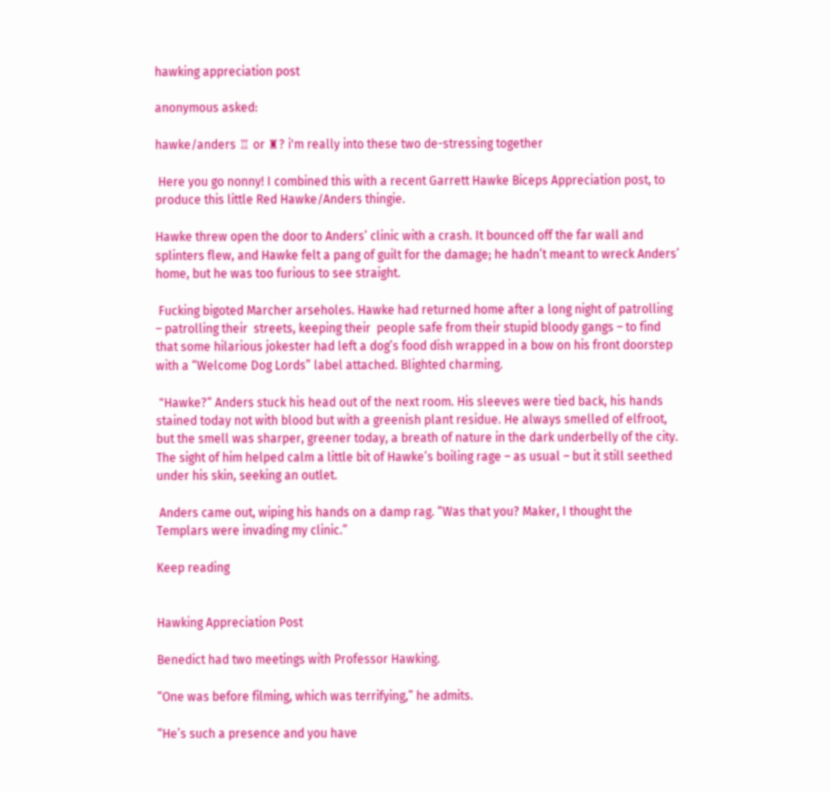hawking appreciation post

anonymous asked:

hawke/anders ♖ or ♜? i'm really into these two de-stressing together

 Here you go nonny! I combined this with a recent Garrett Hawke Biceps Appreciation post, to produce this little Red Hawke/Anders thingie.

Hawke threw open the door to Anders’ clinic with a crash. It bounced off the far wall and splinters flew, and Hawke felt a pang of guilt for the damage; he hadn’t meant to wreck Anders’ home, but he was too furious to see straight.

 Fucking bigoted Marcher arseholes. Hawke had returned home after a long night of patrolling – patrolling their  streets, keeping their  people safe from their stupid bloody gangs – to find that some hilarious jokester had left a dog’s food dish wrapped in a bow on his front doorstep with a “Welcome Dog Lords” label attached. Blighted charming.

 "Hawke?“ Anders stuck his head out of the next room. His sleeves were tied back, his hands stained today not with blood but with a greenish plant residue. He always smelled of elfroot, but the smell was sharper, greener today, a breath of nature in the dark underbelly of the city. The sight of him helped calm a little bit of Hawke’s boiling rage – as usual – but it still seethed under his skin, seeking an outlet.

 Anders came out, wiping his hands on a damp rag. “Was that you? Maker, I thought the Templars were invading my clinic.”

Keep reading


Hawking Appreciation Post

Benedict had two meetings with Professor Hawking.

“One was before filming, which was terrifying,” he admits.

“He’s such a presence and you have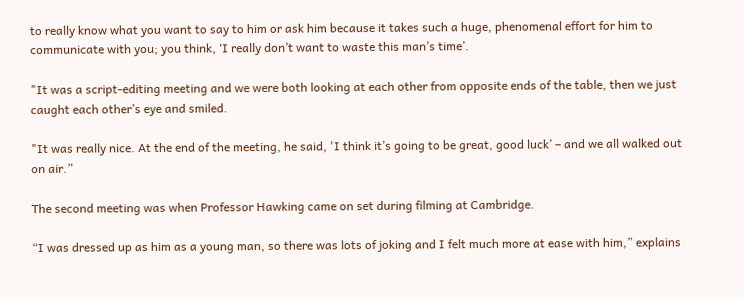to really know what you want to say to him or ask him because it takes such a huge, phenomenal effort for him to communicate with you; you think, ‘I really don’t want to waste this man’s time’.

"It was a script-editing meeting and we were both looking at each other from opposite ends of the table, then we just caught each other’s eye and smiled.

"It was really nice. At the end of the meeting, he said, 'I think it’s going to be great, good luck’ – and we all walked out on air.”

The second meeting was when Professor Hawking came on set during filming at Cambridge.

“I was dressed up as him as a young man, so there was lots of joking and I felt much more at ease with him,” explains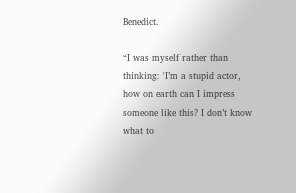Benedict.

“I was myself rather than thinking: 'I’m a stupid actor, how on earth can I impress someone like this? I don’t know what to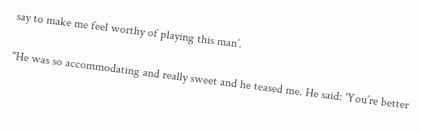say to make me feel worthy of playing this man’.

"He was so accommodating and really sweet and he teased me. He said: 'You’re better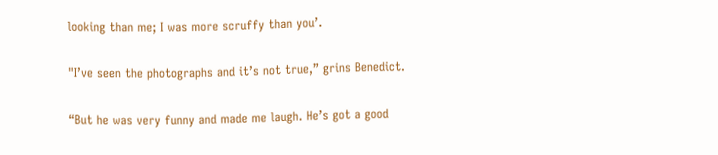looking than me; I was more scruffy than you’.

"I’ve seen the photographs and it’s not true,” grins Benedict.

“But he was very funny and made me laugh. He’s got a good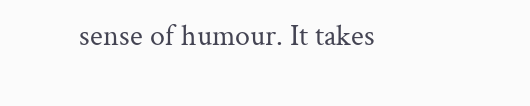sense of humour. It takes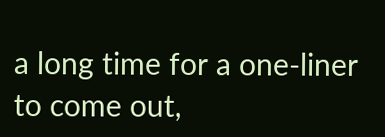a long time for a one-liner to come out,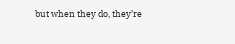but when they do, they’re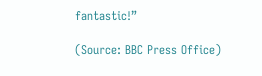fantastic!”

(Source: BBC Press Office)